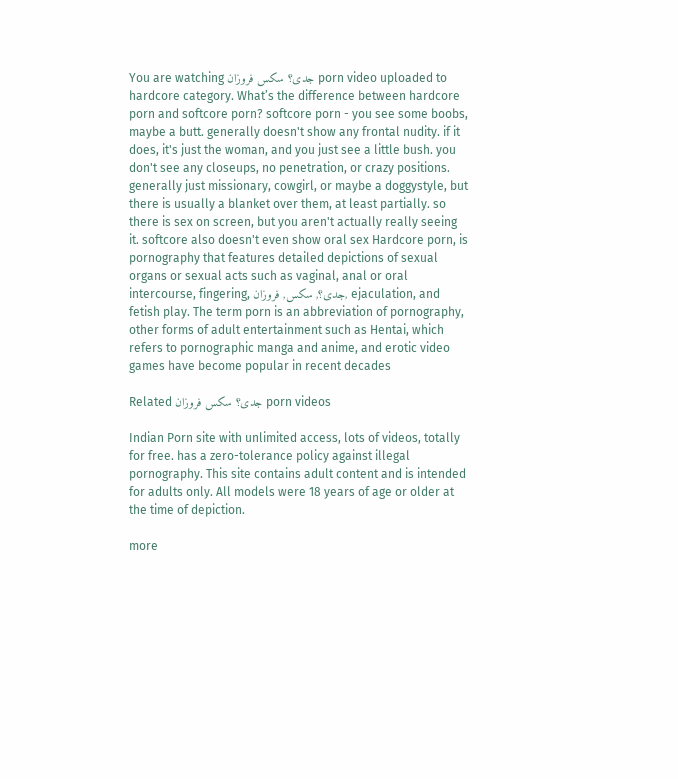You are watching جدی؟ سکس فروزان porn video uploaded to hardcore category. What’s the difference between hardcore porn and softcore porn? softcore porn - you see some boobs, maybe a butt. generally doesn't show any frontal nudity. if it does, it's just the woman, and you just see a little bush. you don't see any closeups, no penetration, or crazy positions. generally just missionary, cowgirl, or maybe a doggystyle, but there is usually a blanket over them, at least partially. so there is sex on screen, but you aren't actually really seeing it. softcore also doesn't even show oral sex Hardcore porn, is pornography that features detailed depictions of sexual organs or sexual acts such as vaginal, anal or oral intercourse, fingering, جدی؟, سکس, فروزان, ejaculation, and fetish play. The term porn is an abbreviation of pornography, other forms of adult entertainment such as Hentai, which refers to pornographic manga and anime, and erotic video games have become popular in recent decades

Related جدی؟ سکس فروزان porn videos

Indian Porn site with unlimited access, lots of videos, totally for free. has a zero-tolerance policy against illegal pornography. This site contains adult content and is intended for adults only. All models were 18 years of age or older at the time of depiction.

more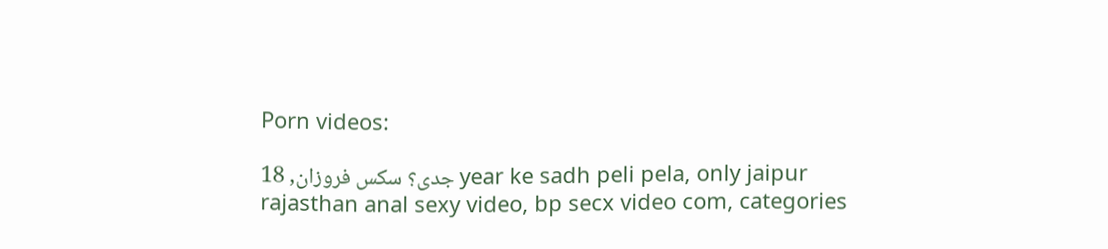Porn videos:

جدی؟ سکس فروزان, 18 year ke sadh peli pela, only jaipur rajasthan anal sexy video, bp secx video com, categories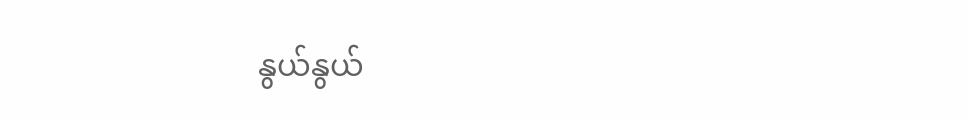နွယ်နွယ်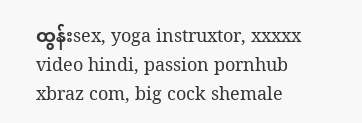ထွန်းsex, yoga instruxtor, xxxxx video hindi, passion pornhub xbraz com, big cock shemale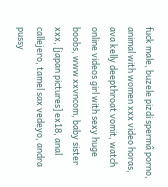fuck male, buzele pizdi spermâ porno, animal with women xxx video horas, ava kelly deepthroat vomit, watch online videos girl with sexy huge boobs, www xxvncom, baby sister xxx, [japan pictures] ex18, anal callejero, tamel sax vedeyo, andra pussy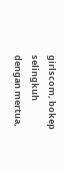girlscom, bokep selingkuh dengan mertua,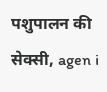पशुपालन की सेक्सी, agen i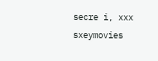secre i, xxx sxeymovies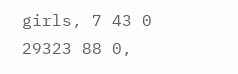girls, 7 43 0 29323 88 0,